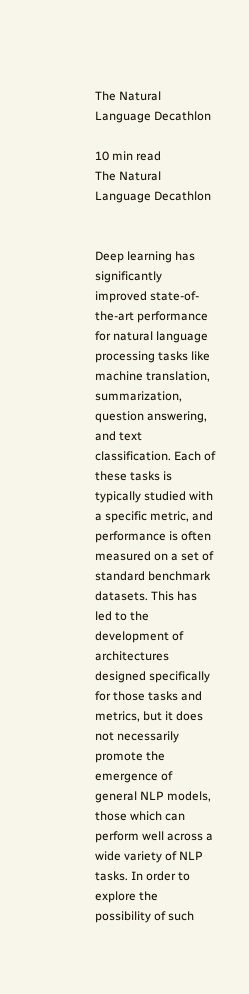The Natural Language Decathlon

10 min read
The Natural Language Decathlon


Deep learning has significantly improved state-of-the-art performance for natural language processing tasks like machine translation, summarization, question answering, and text classification. Each of these tasks is typically studied with a specific metric, and performance is often measured on a set of standard benchmark datasets. This has led to the development of architectures designed specifically for those tasks and metrics, but it does not necessarily promote the emergence of general NLP models, those which can perform well across a wide variety of NLP tasks. In order to explore the possibility of such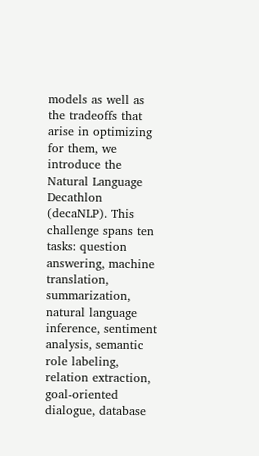models as well as the tradeoffs that arise in optimizing for them, we introduce the Natural Language Decathlon (decaNLP). This challenge spans ten tasks: question answering, machine translation, summarization, natural language inference, sentiment analysis, semantic role labeling, relation extraction, goal-oriented dialogue, database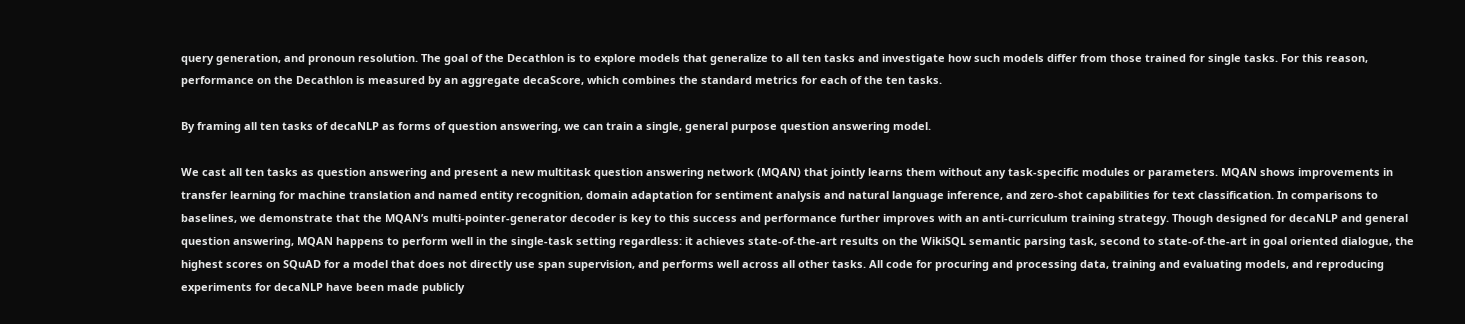query generation, and pronoun resolution. The goal of the Decathlon is to explore models that generalize to all ten tasks and investigate how such models differ from those trained for single tasks. For this reason, performance on the Decathlon is measured by an aggregate decaScore, which combines the standard metrics for each of the ten tasks.

By framing all ten tasks of decaNLP as forms of question answering, we can train a single, general purpose question answering model.

We cast all ten tasks as question answering and present a new multitask question answering network (MQAN) that jointly learns them without any task-specific modules or parameters. MQAN shows improvements in transfer learning for machine translation and named entity recognition, domain adaptation for sentiment analysis and natural language inference, and zero-shot capabilities for text classification. In comparisons to baselines, we demonstrate that the MQAN’s multi-pointer-generator decoder is key to this success and performance further improves with an anti-curriculum training strategy. Though designed for decaNLP and general question answering, MQAN happens to perform well in the single-task setting regardless: it achieves state-of-the-art results on the WikiSQL semantic parsing task, second to state-of-the-art in goal oriented dialogue, the highest scores on SQuAD for a model that does not directly use span supervision, and performs well across all other tasks. All code for procuring and processing data, training and evaluating models, and reproducing experiments for decaNLP have been made publicly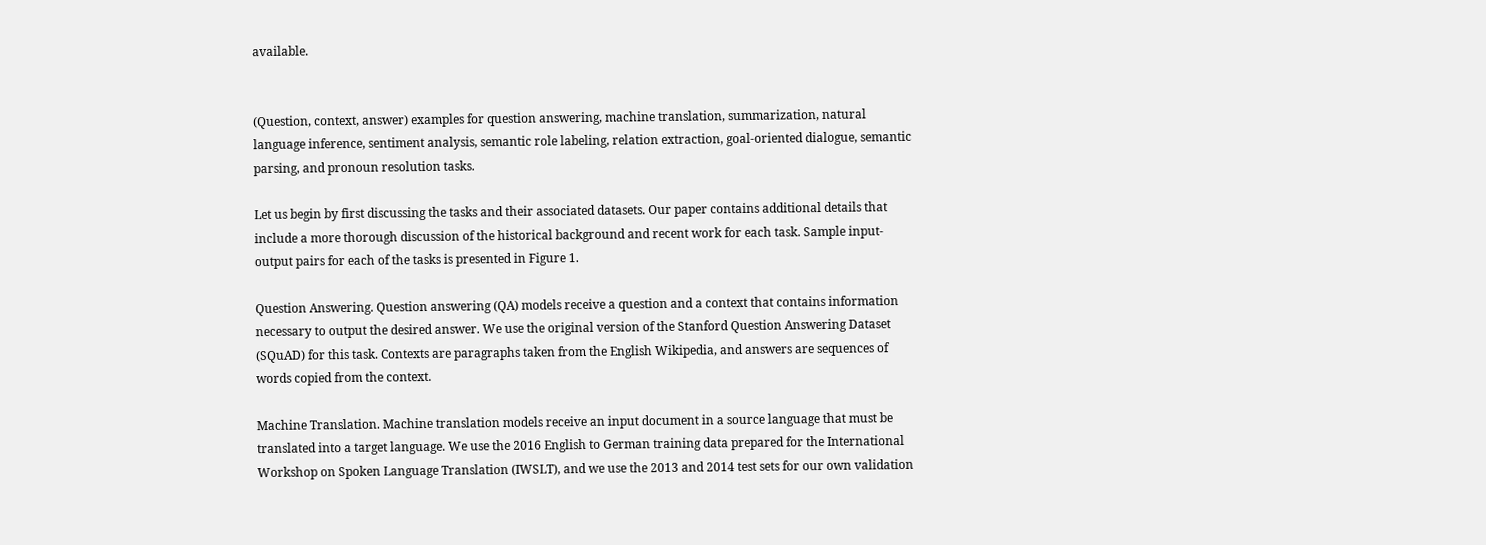available.


(Question, context, answer) examples for question answering, machine translation, summarization, natural language inference, sentiment analysis, semantic role labeling, relation extraction, goal-oriented dialogue, semantic parsing, and pronoun resolution tasks.

Let us begin by first discussing the tasks and their associated datasets. Our paper contains additional details that include a more thorough discussion of the historical background and recent work for each task. Sample input-output pairs for each of the tasks is presented in Figure 1.

Question Answering. Question answering (QA) models receive a question and a context that contains information necessary to output the desired answer. We use the original version of the Stanford Question Answering Dataset (SQuAD) for this task. Contexts are paragraphs taken from the English Wikipedia, and answers are sequences of words copied from the context.

Machine Translation. Machine translation models receive an input document in a source language that must be translated into a target language. We use the 2016 English to German training data prepared for the International Workshop on Spoken Language Translation (IWSLT), and we use the 2013 and 2014 test sets for our own validation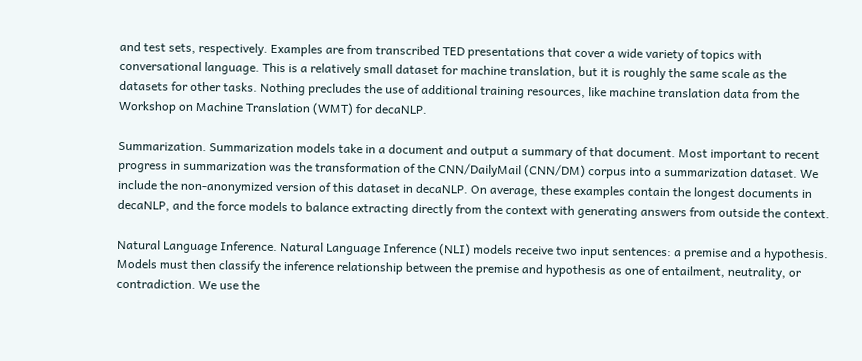and test sets, respectively. Examples are from transcribed TED presentations that cover a wide variety of topics with conversational language. This is a relatively small dataset for machine translation, but it is roughly the same scale as the datasets for other tasks. Nothing precludes the use of additional training resources, like machine translation data from the Workshop on Machine Translation (WMT) for decaNLP.

Summarization. Summarization models take in a document and output a summary of that document. Most important to recent progress in summarization was the transformation of the CNN/DailyMail (CNN/DM) corpus into a summarization dataset. We include the non-anonymized version of this dataset in decaNLP. On average, these examples contain the longest documents in decaNLP, and the force models to balance extracting directly from the context with generating answers from outside the context.

Natural Language Inference. Natural Language Inference (NLI) models receive two input sentences: a premise and a hypothesis. Models must then classify the inference relationship between the premise and hypothesis as one of entailment, neutrality, or contradiction. We use the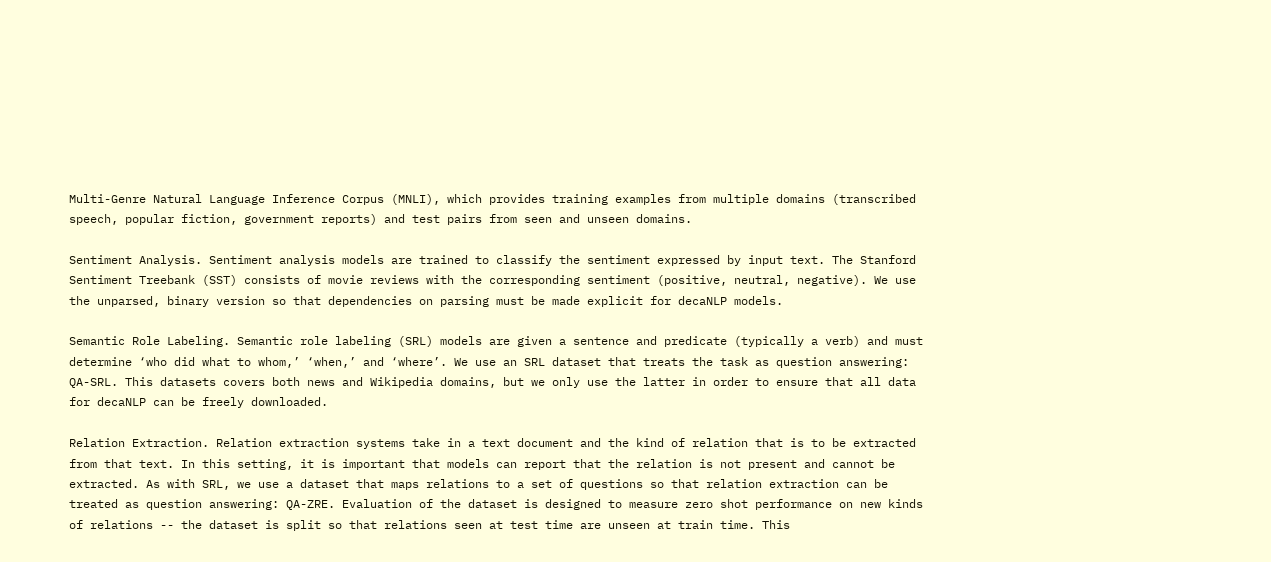Multi-Genre Natural Language Inference Corpus (MNLI), which provides training examples from multiple domains (transcribed speech, popular fiction, government reports) and test pairs from seen and unseen domains.

Sentiment Analysis. Sentiment analysis models are trained to classify the sentiment expressed by input text. The Stanford Sentiment Treebank (SST) consists of movie reviews with the corresponding sentiment (positive, neutral, negative). We use the unparsed, binary version so that dependencies on parsing must be made explicit for decaNLP models.

Semantic Role Labeling. Semantic role labeling (SRL) models are given a sentence and predicate (typically a verb) and must determine ‘who did what to whom,’ ‘when,’ and ‘where’. We use an SRL dataset that treats the task as question answering: QA-SRL. This datasets covers both news and Wikipedia domains, but we only use the latter in order to ensure that all data for decaNLP can be freely downloaded.

Relation Extraction. Relation extraction systems take in a text document and the kind of relation that is to be extracted from that text. In this setting, it is important that models can report that the relation is not present and cannot be extracted. As with SRL, we use a dataset that maps relations to a set of questions so that relation extraction can be treated as question answering: QA-ZRE. Evaluation of the dataset is designed to measure zero shot performance on new kinds of relations -- the dataset is split so that relations seen at test time are unseen at train time. This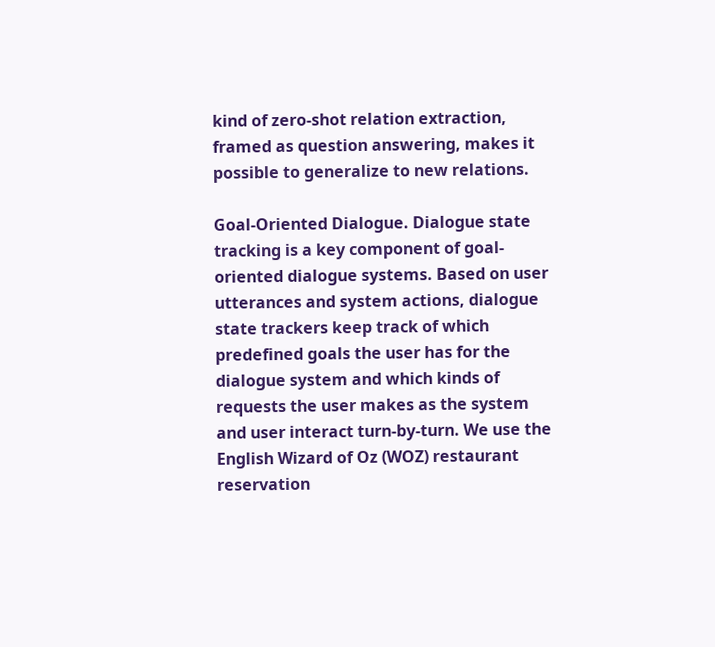kind of zero-shot relation extraction, framed as question answering, makes it possible to generalize to new relations.

Goal-Oriented Dialogue. Dialogue state tracking is a key component of goal-oriented dialogue systems. Based on user utterances and system actions, dialogue state trackers keep track of which predefined goals the user has for the dialogue system and which kinds of requests the user makes as the system and user interact turn-by-turn. We use the English Wizard of Oz (WOZ) restaurant reservation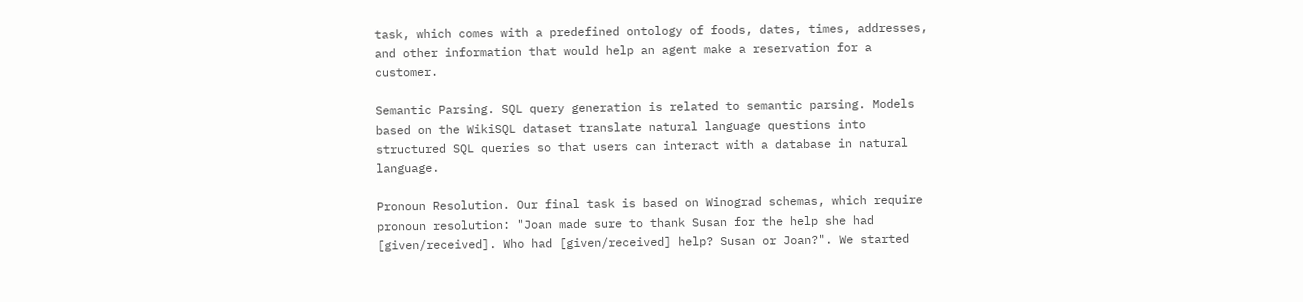task, which comes with a predefined ontology of foods, dates, times, addresses, and other information that would help an agent make a reservation for a customer.

Semantic Parsing. SQL query generation is related to semantic parsing. Models based on the WikiSQL dataset translate natural language questions into structured SQL queries so that users can interact with a database in natural language.

Pronoun Resolution. Our final task is based on Winograd schemas, which require pronoun resolution: "Joan made sure to thank Susan for the help she had [given/received]. Who had [given/received] help? Susan or Joan?". We started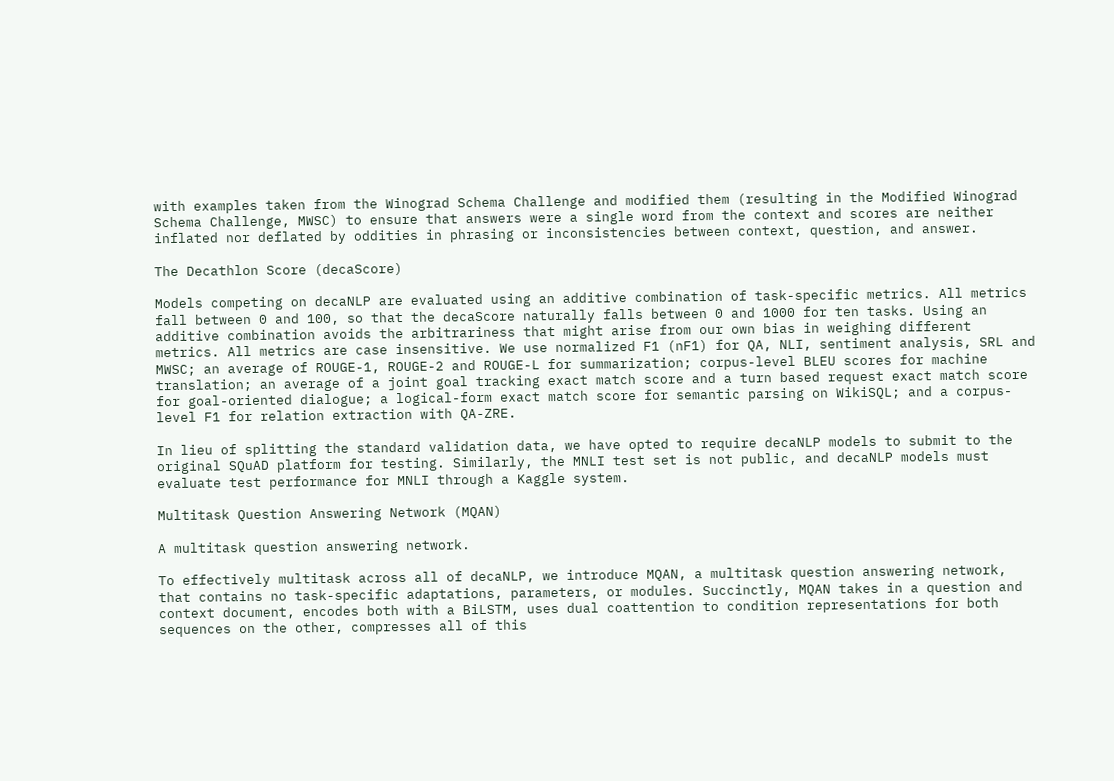with examples taken from the Winograd Schema Challenge and modified them (resulting in the Modified Winograd Schema Challenge, MWSC) to ensure that answers were a single word from the context and scores are neither inflated nor deflated by oddities in phrasing or inconsistencies between context, question, and answer.

The Decathlon Score (decaScore)

Models competing on decaNLP are evaluated using an additive combination of task-specific metrics. All metrics fall between 0 and 100, so that the decaScore naturally falls between 0 and 1000 for ten tasks. Using an additive combination avoids the arbitrariness that might arise from our own bias in weighing different metrics. All metrics are case insensitive. We use normalized F1 (nF1) for QA, NLI, sentiment analysis, SRL and MWSC; an average of ROUGE-1, ROUGE-2 and ROUGE-L for summarization; corpus-level BLEU scores for machine translation; an average of a joint goal tracking exact match score and a turn based request exact match score for goal-oriented dialogue; a logical-form exact match score for semantic parsing on WikiSQL; and a corpus-level F1 for relation extraction with QA-ZRE.

In lieu of splitting the standard validation data, we have opted to require decaNLP models to submit to the original SQuAD platform for testing. Similarly, the MNLI test set is not public, and decaNLP models must evaluate test performance for MNLI through a Kaggle system.

Multitask Question Answering Network (MQAN)

A multitask question answering network.

To effectively multitask across all of decaNLP, we introduce MQAN, a multitask question answering network, that contains no task-specific adaptations, parameters, or modules. Succinctly, MQAN takes in a question and context document, encodes both with a BiLSTM, uses dual coattention to condition representations for both sequences on the other, compresses all of this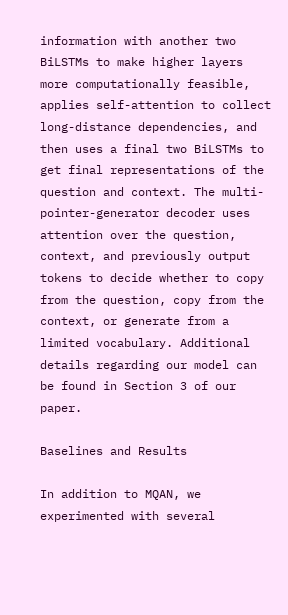information with another two BiLSTMs to make higher layers more computationally feasible, applies self-attention to collect long-distance dependencies, and then uses a final two BiLSTMs to get final representations of the question and context. The multi-pointer-generator decoder uses attention over the question, context, and previously output tokens to decide whether to copy from the question, copy from the context, or generate from a limited vocabulary. Additional details regarding our model can be found in Section 3 of our paper.

Baselines and Results

In addition to MQAN, we experimented with several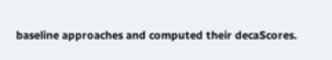baseline approaches and computed their decaScores.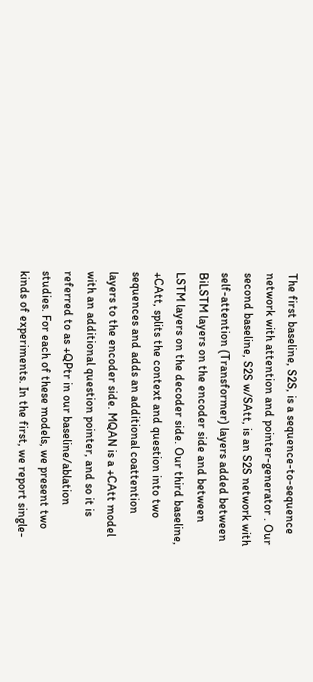The first baseline, S2S, is a sequence-to-sequence network with attention and pointer-generator . Our second baseline, S2S w/SAtt, is an S2S network with self-attention (Transformer) layers added between BiLSTM layers on the encoder side and between LSTM layers on the decoder side. Our third baseline, +CAtt, splits the context and question into two sequences and adds an additional coattention layers to the encoder side. MQAN is a +CAtt model with an additional question pointer, and so it is referred to as +QPtr in our baseline/ablation studies. For each of these models, we present two kinds of experiments. In the first, we report single-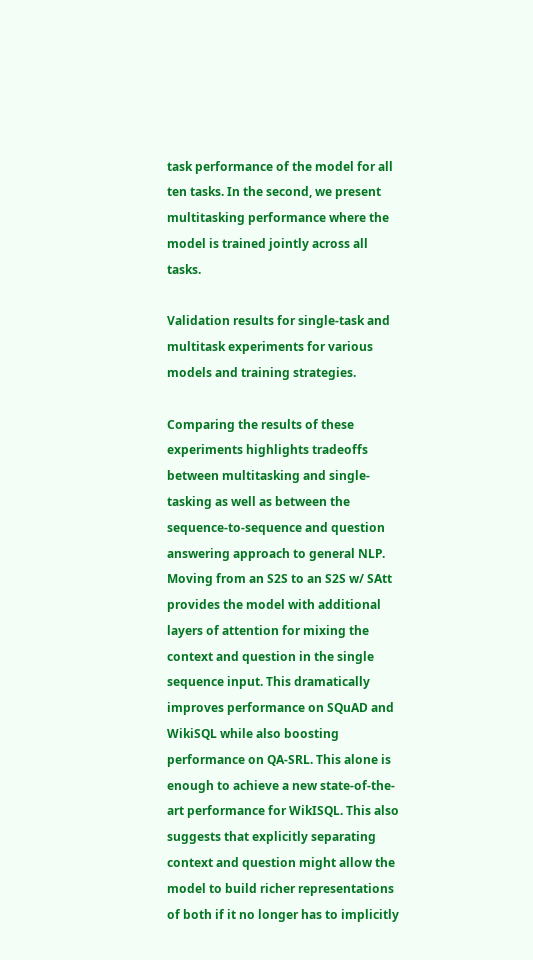task performance of the model for all ten tasks. In the second, we present multitasking performance where the model is trained jointly across all tasks.

Validation results for single-task and multitask experiments for various models and training strategies.

Comparing the results of these experiments highlights tradeoffs between multitasking and single-tasking as well as between the sequence-to-sequence and question answering approach to general NLP. Moving from an S2S to an S2S w/ SAtt provides the model with additional layers of attention for mixing the context and question in the single sequence input. This dramatically improves performance on SQuAD and WikiSQL while also boosting performance on QA-SRL. This alone is enough to achieve a new state-of-the-art performance for WikISQL. This also suggests that explicitly separating context and question might allow the model to build richer representations of both if it no longer has to implicitly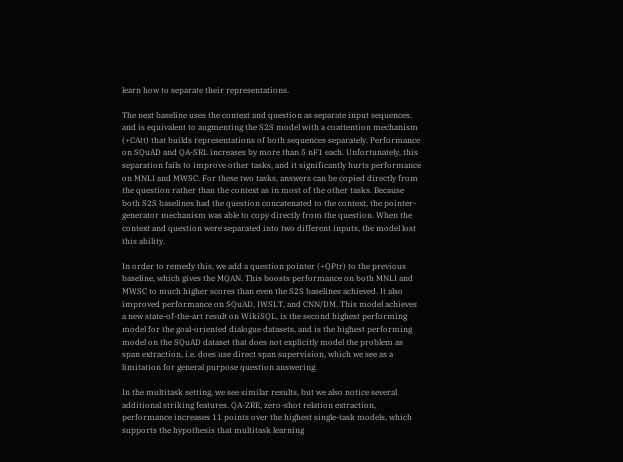learn how to separate their representations.

The next baseline uses the context and question as separate input sequences, and is equivalent to augmenting the S2S model with a coattention mechanism (+CAtt) that builds representations of both sequences separately. Performance on SQuAD and QA-SRL increases by more than 5 nF1 each. Unfortunately, this separation fails to improve other tasks, and it significantly hurts performance on MNLI and MWSC. For these two tasks, answers can be copied directly from the question rather than the context as in most of the other tasks. Because both S2S baselines had the question concatenated to the context, the pointer-generator mechanism was able to copy directly from the question. When the context and question were separated into two different inputs, the model lost this ability.

In order to remedy this, we add a question pointer (+QPtr) to the previous baseline, which gives the MQAN. This boosts performance on both MNLI and MWSC to much higher scores than even the S2S baselines achieved. It also improved performance on SQuAD, IWSLT, and CNN/DM. This model achieves a new state-of-the-art result on WikiSQL, is the second highest performing model for the goal-oriented dialogue datasets, and is the highest performing model on the SQuAD dataset that does not explicitly model the problem as span extraction, i.e. does use direct span supervision, which we see as a limitation for general purpose question answering.

In the multitask setting, we see similar results, but we also notice several additional striking features. QA-ZRE, zero-shot relation extraction, performance increases 11 points over the highest single-task models, which supports the hypothesis that multitask learning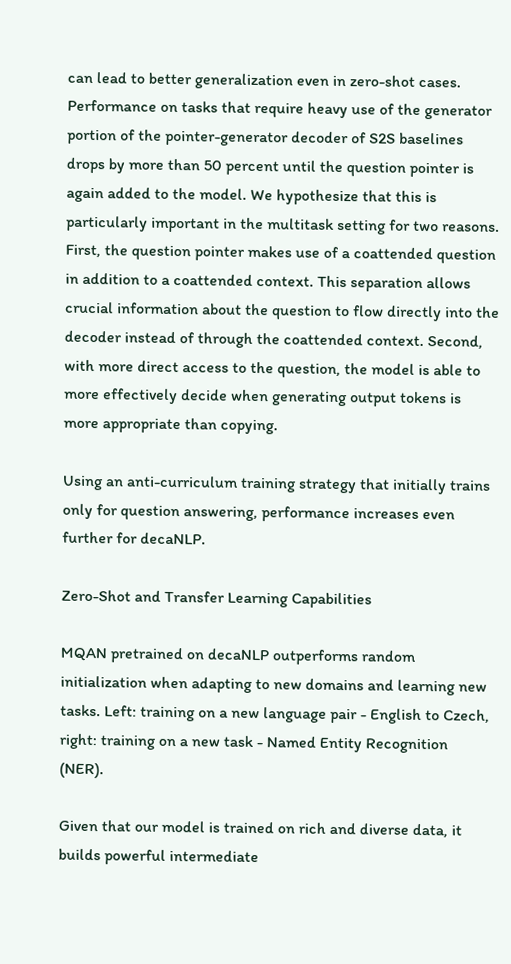can lead to better generalization even in zero-shot cases. Performance on tasks that require heavy use of the generator portion of the pointer-generator decoder of S2S baselines drops by more than 50 percent until the question pointer is again added to the model. We hypothesize that this is particularly important in the multitask setting for two reasons. First, the question pointer makes use of a coattended question in addition to a coattended context. This separation allows crucial information about the question to flow directly into the decoder instead of through the coattended context. Second, with more direct access to the question, the model is able to more effectively decide when generating output tokens is more appropriate than copying.

Using an anti-curriculum training strategy that initially trains only for question answering, performance increases even further for decaNLP.

Zero-Shot and Transfer Learning Capabilities

MQAN pretrained on decaNLP outperforms random initialization when adapting to new domains and learning new tasks. Left: training on a new language pair - English to Czech, right: training on a new task - Named Entity Recognition (NER).

Given that our model is trained on rich and diverse data, it builds powerful intermediate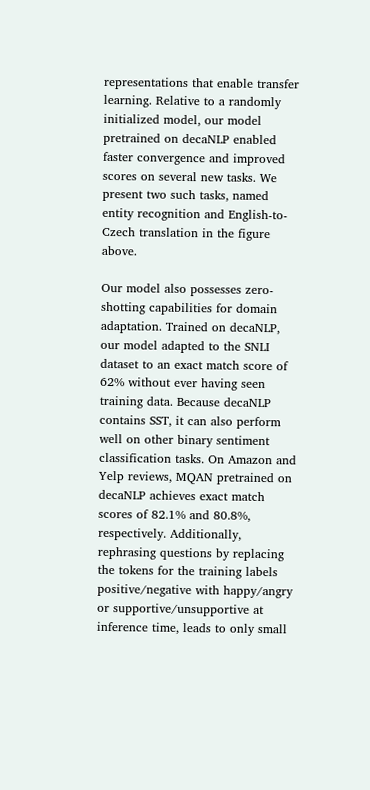representations that enable transfer learning. Relative to a randomly initialized model, our model pretrained on decaNLP enabled faster convergence and improved scores on several new tasks. We present two such tasks, named entity recognition and English-to-Czech translation in the figure above.

Our model also possesses zero-shotting capabilities for domain adaptation. Trained on decaNLP, our model adapted to the SNLI dataset to an exact match score of 62% without ever having seen training data. Because decaNLP contains SST, it can also perform well on other binary sentiment classification tasks. On Amazon and Yelp reviews, MQAN pretrained on decaNLP achieves exact match scores of 82.1% and 80.8%, respectively. Additionally, rephrasing questions by replacing the tokens for the training labels positive/negative with happy/angry or supportive/unsupportive at inference time, leads to only small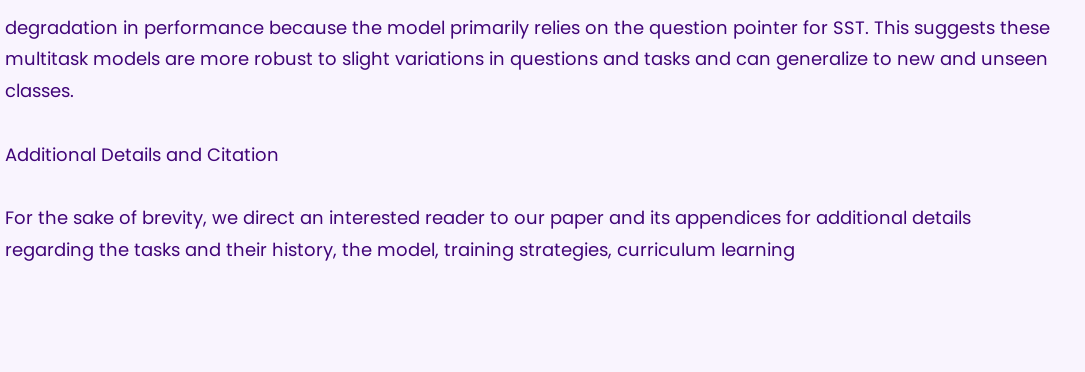degradation in performance because the model primarily relies on the question pointer for SST. This suggests these multitask models are more robust to slight variations in questions and tasks and can generalize to new and unseen classes.

Additional Details and Citation

For the sake of brevity, we direct an interested reader to our paper and its appendices for additional details regarding the tasks and their history, the model, training strategies, curriculum learning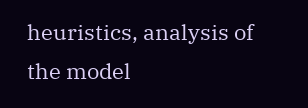heuristics, analysis of the model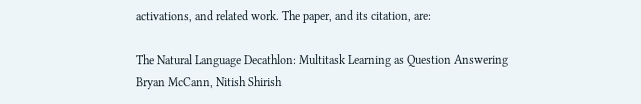activations, and related work. The paper, and its citation, are:

The Natural Language Decathlon: Multitask Learning as Question Answering
Bryan McCann, Nitish Shirish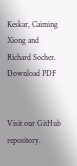Keskar, Caiming Xiong and Richard Socher.
Download PDF


Visit our GitHub repository.